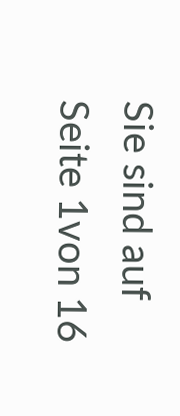Sie sind auf Seite 1von 16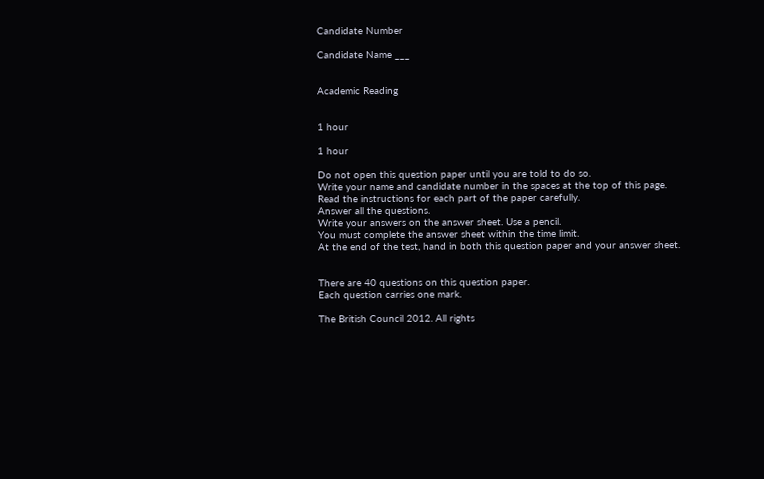Candidate Number

Candidate Name ___


Academic Reading


1 hour

1 hour

Do not open this question paper until you are told to do so.
Write your name and candidate number in the spaces at the top of this page.
Read the instructions for each part of the paper carefully.
Answer all the questions.
Write your answers on the answer sheet. Use a pencil.
You must complete the answer sheet within the time limit.
At the end of the test, hand in both this question paper and your answer sheet.


There are 40 questions on this question paper.
Each question carries one mark.

The British Council 2012. All rights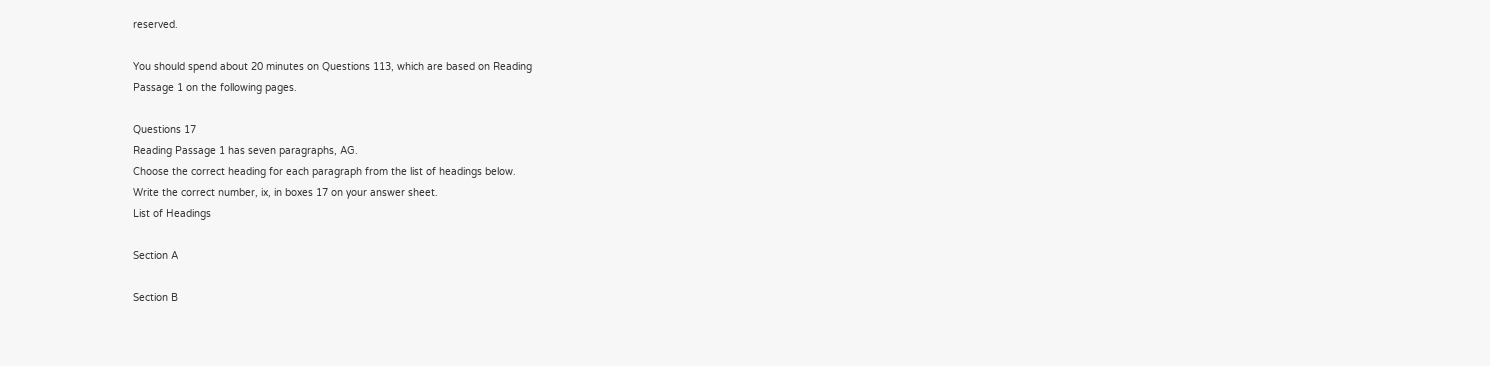reserved.

You should spend about 20 minutes on Questions 113, which are based on Reading
Passage 1 on the following pages.

Questions 17
Reading Passage 1 has seven paragraphs, AG.
Choose the correct heading for each paragraph from the list of headings below.
Write the correct number, ix, in boxes 17 on your answer sheet.
List of Headings

Section A

Section B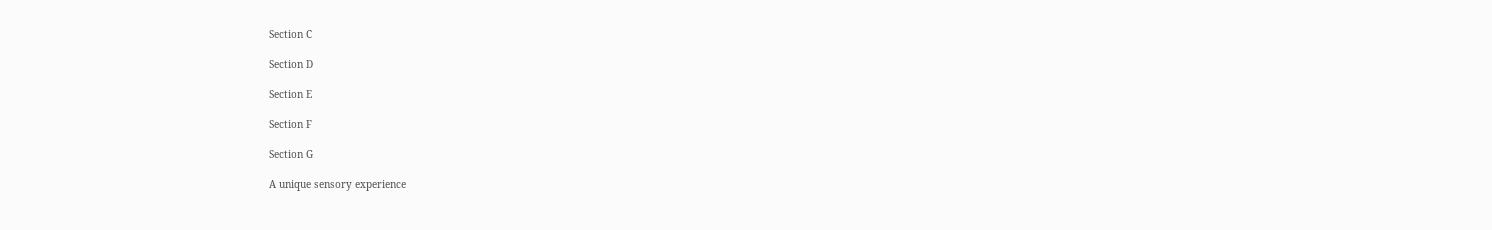Section C

Section D

Section E

Section F

Section G

A unique sensory experience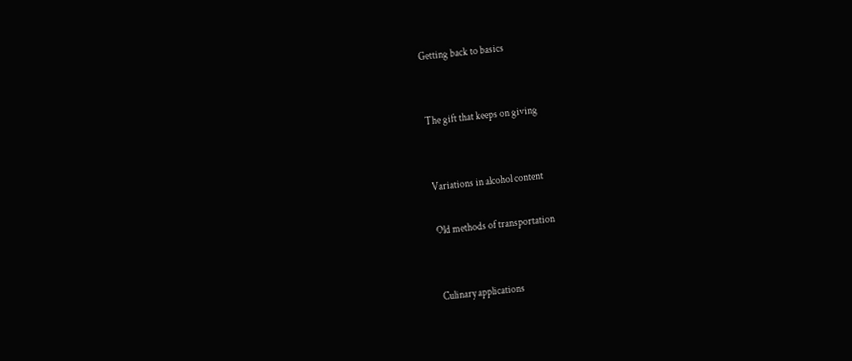Getting back to basics


The gift that keeps on giving


Variations in alcohol content

Old methods of transportation


Culinary applications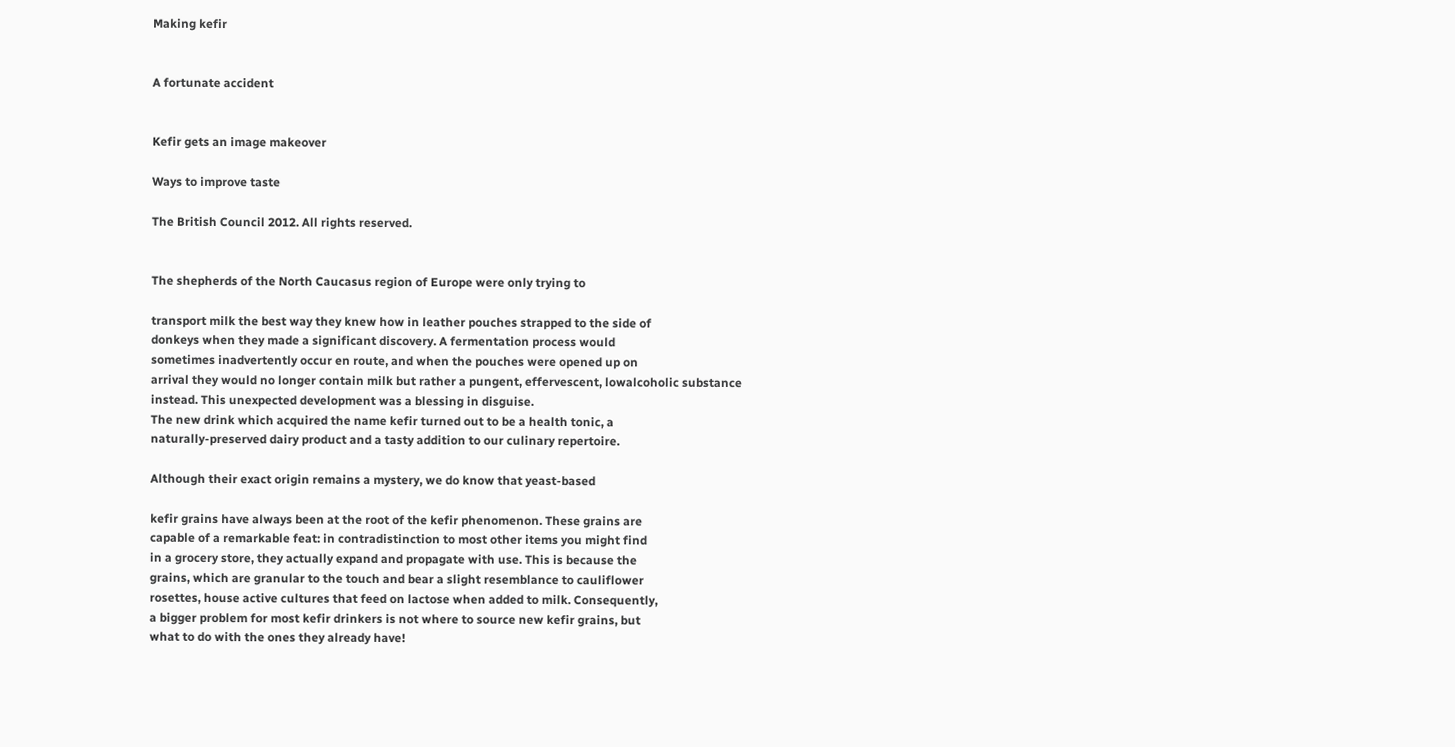Making kefir


A fortunate accident


Kefir gets an image makeover

Ways to improve taste

The British Council 2012. All rights reserved.


The shepherds of the North Caucasus region of Europe were only trying to

transport milk the best way they knew how in leather pouches strapped to the side of
donkeys when they made a significant discovery. A fermentation process would
sometimes inadvertently occur en route, and when the pouches were opened up on
arrival they would no longer contain milk but rather a pungent, effervescent, lowalcoholic substance instead. This unexpected development was a blessing in disguise.
The new drink which acquired the name kefir turned out to be a health tonic, a
naturally-preserved dairy product and a tasty addition to our culinary repertoire.

Although their exact origin remains a mystery, we do know that yeast-based

kefir grains have always been at the root of the kefir phenomenon. These grains are
capable of a remarkable feat: in contradistinction to most other items you might find
in a grocery store, they actually expand and propagate with use. This is because the
grains, which are granular to the touch and bear a slight resemblance to cauliflower
rosettes, house active cultures that feed on lactose when added to milk. Consequently,
a bigger problem for most kefir drinkers is not where to source new kefir grains, but
what to do with the ones they already have!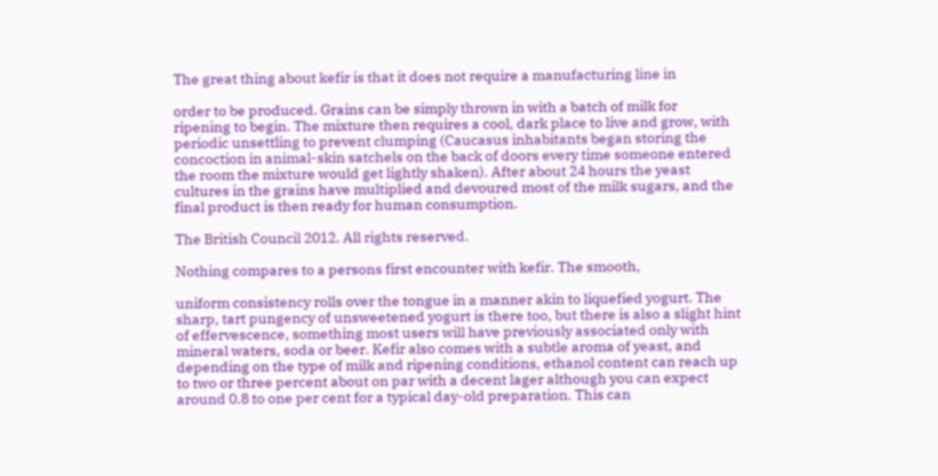The great thing about kefir is that it does not require a manufacturing line in

order to be produced. Grains can be simply thrown in with a batch of milk for
ripening to begin. The mixture then requires a cool, dark place to live and grow, with
periodic unsettling to prevent clumping (Caucasus inhabitants began storing the
concoction in animal-skin satchels on the back of doors every time someone entered
the room the mixture would get lightly shaken). After about 24 hours the yeast
cultures in the grains have multiplied and devoured most of the milk sugars, and the
final product is then ready for human consumption.

The British Council 2012. All rights reserved.

Nothing compares to a persons first encounter with kefir. The smooth,

uniform consistency rolls over the tongue in a manner akin to liquefied yogurt. The
sharp, tart pungency of unsweetened yogurt is there too, but there is also a slight hint
of effervescence, something most users will have previously associated only with
mineral waters, soda or beer. Kefir also comes with a subtle aroma of yeast, and
depending on the type of milk and ripening conditions, ethanol content can reach up
to two or three percent about on par with a decent lager although you can expect
around 0.8 to one per cent for a typical day-old preparation. This can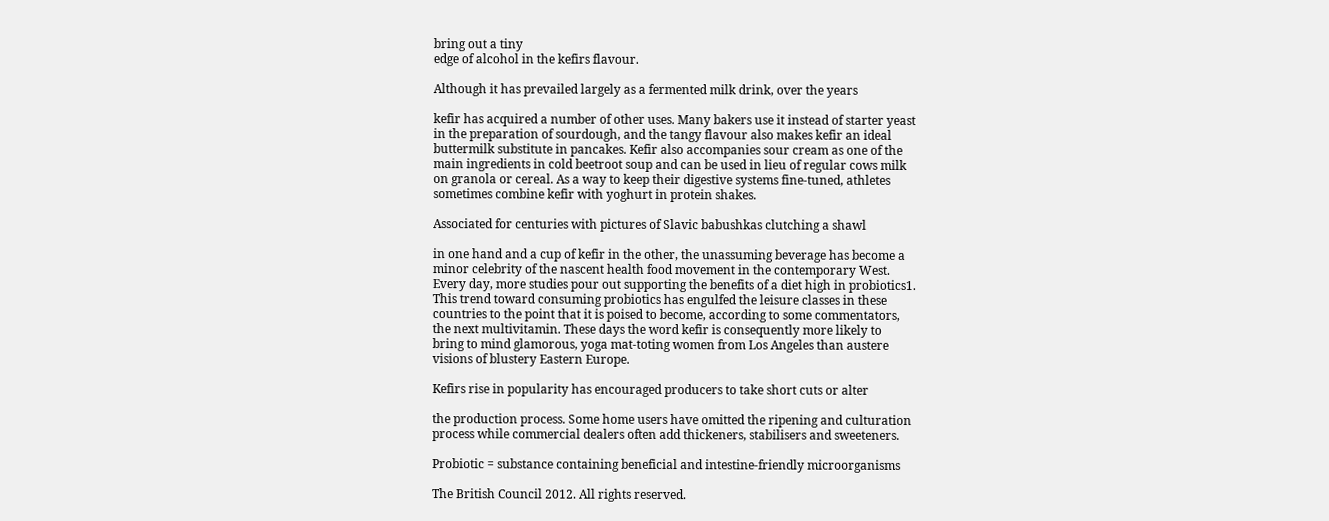bring out a tiny
edge of alcohol in the kefirs flavour.

Although it has prevailed largely as a fermented milk drink, over the years

kefir has acquired a number of other uses. Many bakers use it instead of starter yeast
in the preparation of sourdough, and the tangy flavour also makes kefir an ideal
buttermilk substitute in pancakes. Kefir also accompanies sour cream as one of the
main ingredients in cold beetroot soup and can be used in lieu of regular cows milk
on granola or cereal. As a way to keep their digestive systems fine-tuned, athletes
sometimes combine kefir with yoghurt in protein shakes.

Associated for centuries with pictures of Slavic babushkas clutching a shawl

in one hand and a cup of kefir in the other, the unassuming beverage has become a
minor celebrity of the nascent health food movement in the contemporary West.
Every day, more studies pour out supporting the benefits of a diet high in probiotics1.
This trend toward consuming probiotics has engulfed the leisure classes in these
countries to the point that it is poised to become, according to some commentators,
the next multivitamin. These days the word kefir is consequently more likely to
bring to mind glamorous, yoga mat-toting women from Los Angeles than austere
visions of blustery Eastern Europe.

Kefirs rise in popularity has encouraged producers to take short cuts or alter

the production process. Some home users have omitted the ripening and culturation
process while commercial dealers often add thickeners, stabilisers and sweeteners.

Probiotic = substance containing beneficial and intestine-friendly microorganisms

The British Council 2012. All rights reserved.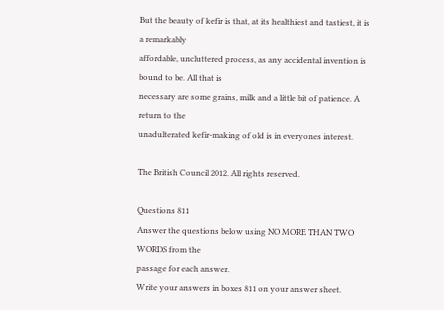But the beauty of kefir is that, at its healthiest and tastiest, it is a remarkably
affordable, uncluttered process, as any accidental invention is bound to be. All that is
necessary are some grains, milk and a little bit of patience. A return to the
unadulterated kefir-making of old is in everyones interest.

The British Council 2012. All rights reserved.

Questions 811
Answer the questions below using NO MORE THAN TWO WORDS from the
passage for each answer.
Write your answers in boxes 811 on your answer sheet.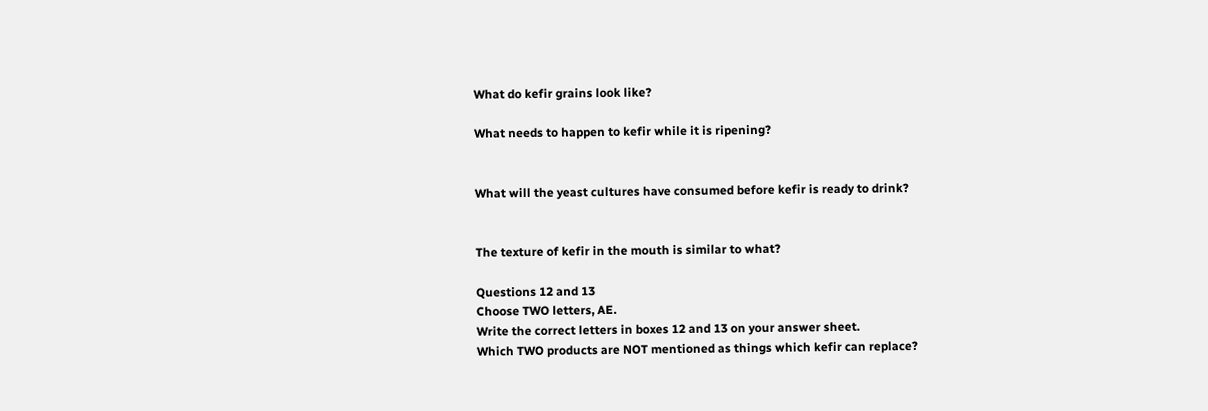What do kefir grains look like?

What needs to happen to kefir while it is ripening?


What will the yeast cultures have consumed before kefir is ready to drink?


The texture of kefir in the mouth is similar to what?

Questions 12 and 13
Choose TWO letters, AE.
Write the correct letters in boxes 12 and 13 on your answer sheet.
Which TWO products are NOT mentioned as things which kefir can replace?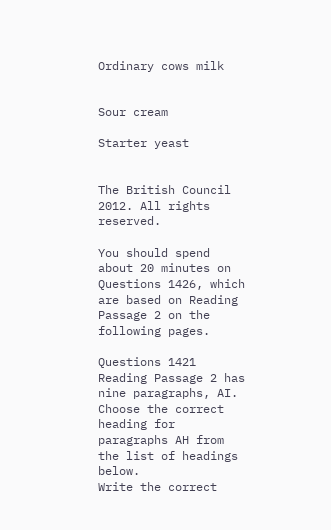Ordinary cows milk


Sour cream

Starter yeast


The British Council 2012. All rights reserved.

You should spend about 20 minutes on Questions 1426, which are based on Reading
Passage 2 on the following pages.

Questions 1421
Reading Passage 2 has nine paragraphs, AI.
Choose the correct heading for paragraphs AH from the list of headings below.
Write the correct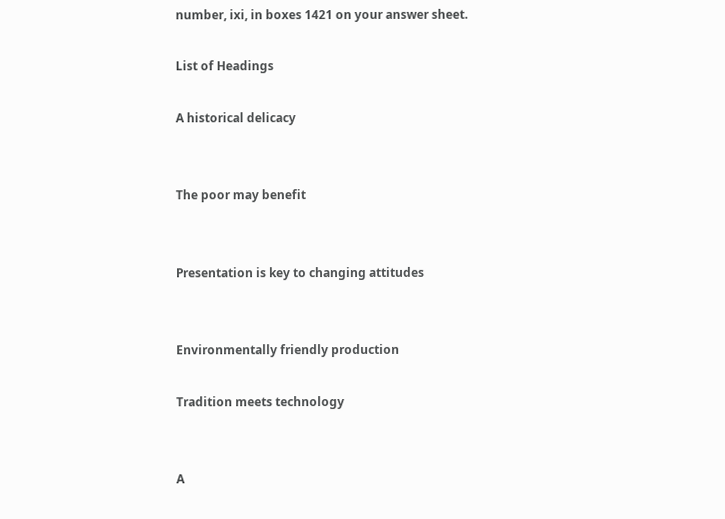number, ixi, in boxes 1421 on your answer sheet.

List of Headings

A historical delicacy


The poor may benefit


Presentation is key to changing attitudes


Environmentally friendly production

Tradition meets technology


A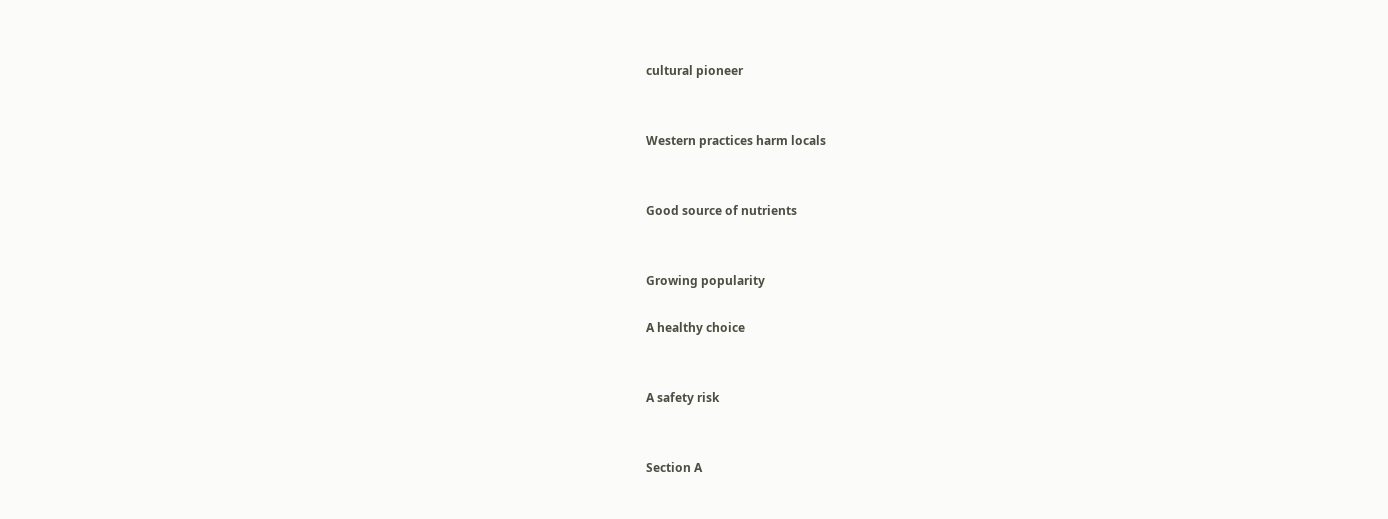cultural pioneer


Western practices harm locals


Good source of nutrients


Growing popularity

A healthy choice


A safety risk


Section A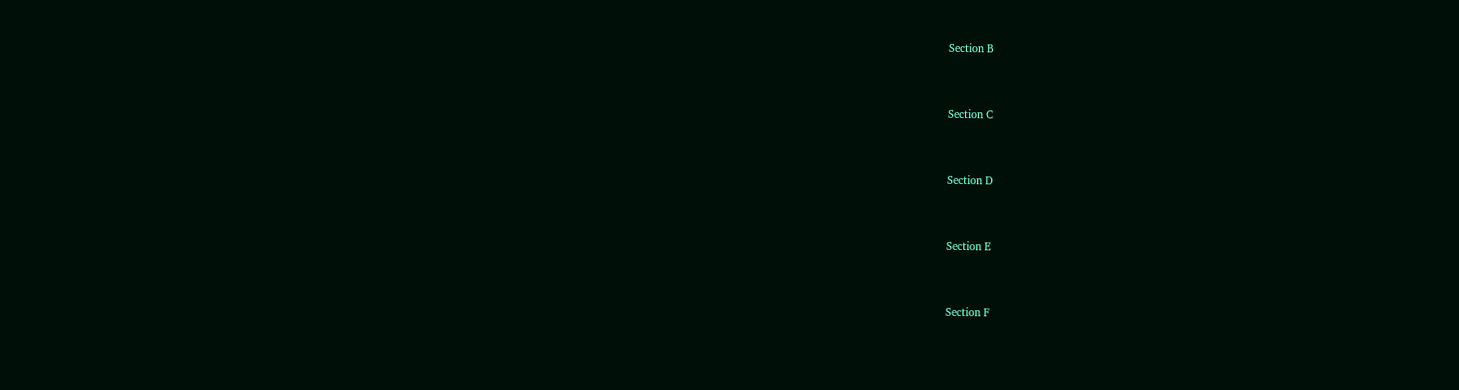Section B


Section C


Section D


Section E


Section F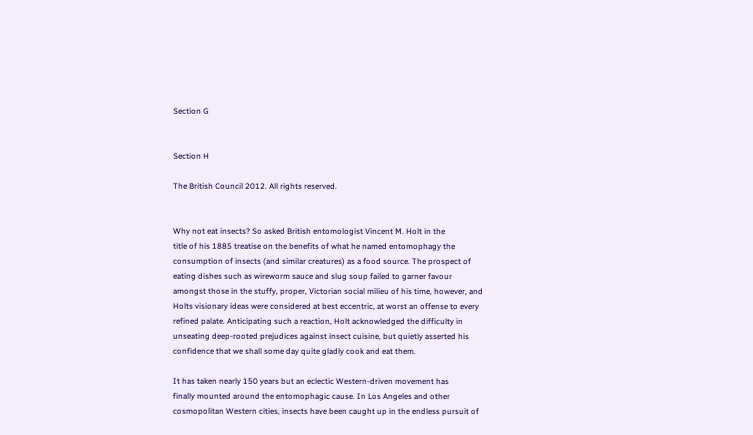Section G


Section H

The British Council 2012. All rights reserved.


Why not eat insects? So asked British entomologist Vincent M. Holt in the
title of his 1885 treatise on the benefits of what he named entomophagy the
consumption of insects (and similar creatures) as a food source. The prospect of
eating dishes such as wireworm sauce and slug soup failed to garner favour
amongst those in the stuffy, proper, Victorian social milieu of his time, however, and
Holts visionary ideas were considered at best eccentric, at worst an offense to every
refined palate. Anticipating such a reaction, Holt acknowledged the difficulty in
unseating deep-rooted prejudices against insect cuisine, but quietly asserted his
confidence that we shall some day quite gladly cook and eat them.

It has taken nearly 150 years but an eclectic Western-driven movement has
finally mounted around the entomophagic cause. In Los Angeles and other
cosmopolitan Western cities, insects have been caught up in the endless pursuit of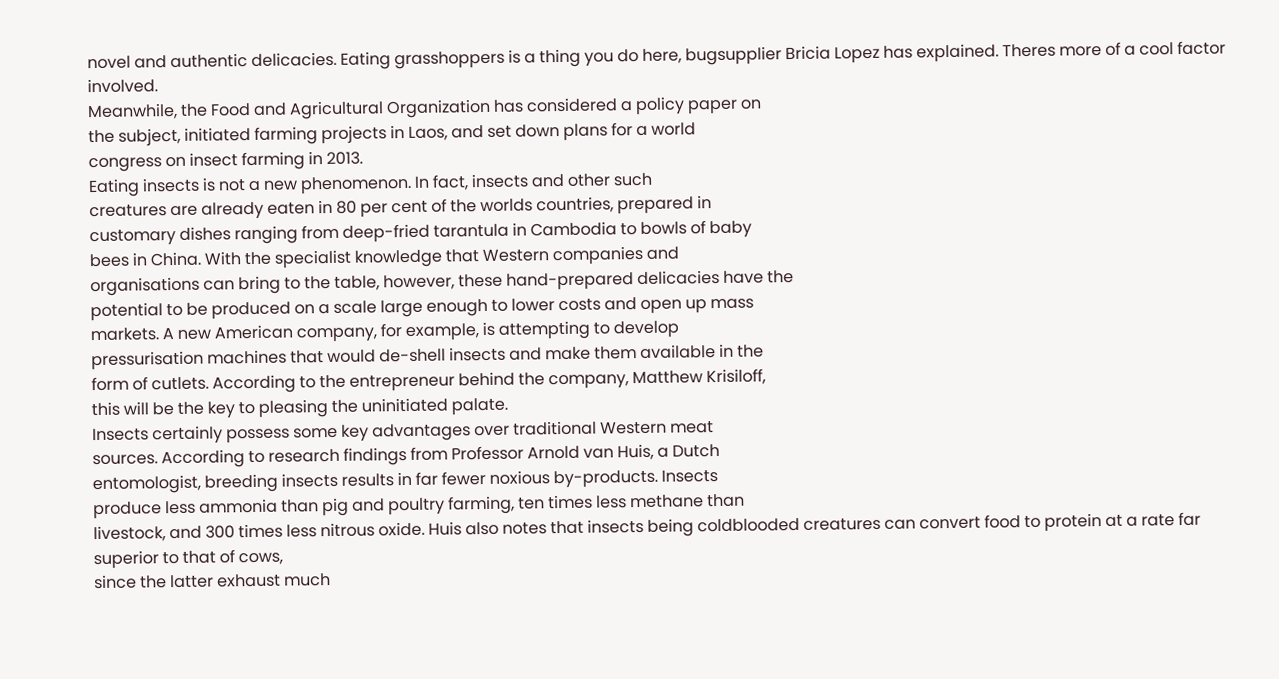novel and authentic delicacies. Eating grasshoppers is a thing you do here, bugsupplier Bricia Lopez has explained. Theres more of a cool factor involved.
Meanwhile, the Food and Agricultural Organization has considered a policy paper on
the subject, initiated farming projects in Laos, and set down plans for a world
congress on insect farming in 2013.
Eating insects is not a new phenomenon. In fact, insects and other such
creatures are already eaten in 80 per cent of the worlds countries, prepared in
customary dishes ranging from deep-fried tarantula in Cambodia to bowls of baby
bees in China. With the specialist knowledge that Western companies and
organisations can bring to the table, however, these hand-prepared delicacies have the
potential to be produced on a scale large enough to lower costs and open up mass
markets. A new American company, for example, is attempting to develop
pressurisation machines that would de-shell insects and make them available in the
form of cutlets. According to the entrepreneur behind the company, Matthew Krisiloff,
this will be the key to pleasing the uninitiated palate.
Insects certainly possess some key advantages over traditional Western meat
sources. According to research findings from Professor Arnold van Huis, a Dutch
entomologist, breeding insects results in far fewer noxious by-products. Insects
produce less ammonia than pig and poultry farming, ten times less methane than
livestock, and 300 times less nitrous oxide. Huis also notes that insects being coldblooded creatures can convert food to protein at a rate far superior to that of cows,
since the latter exhaust much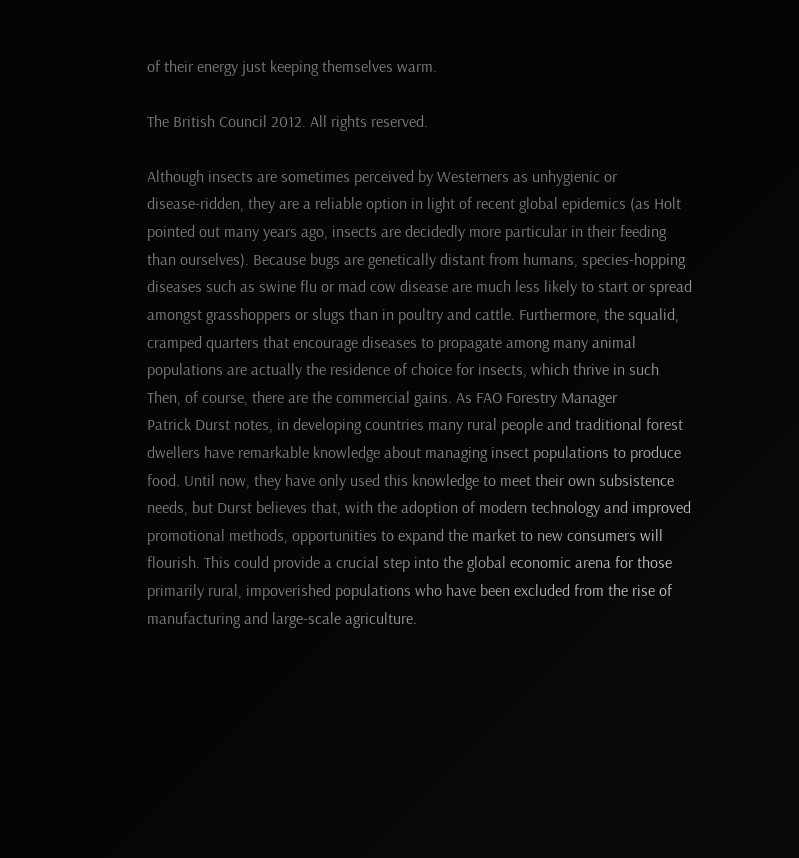of their energy just keeping themselves warm.

The British Council 2012. All rights reserved.

Although insects are sometimes perceived by Westerners as unhygienic or
disease-ridden, they are a reliable option in light of recent global epidemics (as Holt
pointed out many years ago, insects are decidedly more particular in their feeding
than ourselves). Because bugs are genetically distant from humans, species-hopping
diseases such as swine flu or mad cow disease are much less likely to start or spread
amongst grasshoppers or slugs than in poultry and cattle. Furthermore, the squalid,
cramped quarters that encourage diseases to propagate among many animal
populations are actually the residence of choice for insects, which thrive in such
Then, of course, there are the commercial gains. As FAO Forestry Manager
Patrick Durst notes, in developing countries many rural people and traditional forest
dwellers have remarkable knowledge about managing insect populations to produce
food. Until now, they have only used this knowledge to meet their own subsistence
needs, but Durst believes that, with the adoption of modern technology and improved
promotional methods, opportunities to expand the market to new consumers will
flourish. This could provide a crucial step into the global economic arena for those
primarily rural, impoverished populations who have been excluded from the rise of
manufacturing and large-scale agriculture.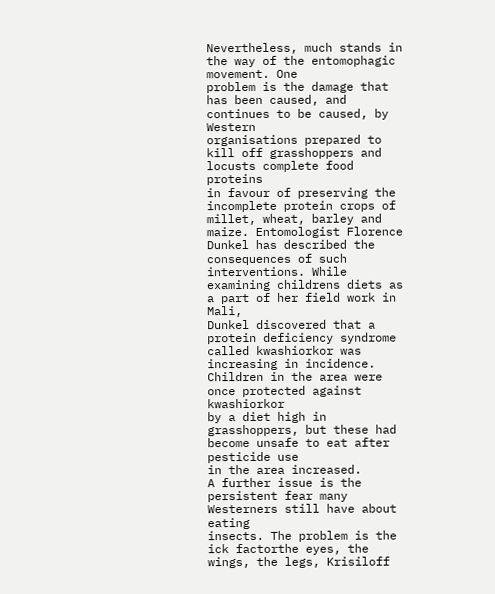Nevertheless, much stands in the way of the entomophagic movement. One
problem is the damage that has been caused, and continues to be caused, by Western
organisations prepared to kill off grasshoppers and locusts complete food proteins
in favour of preserving the incomplete protein crops of millet, wheat, barley and
maize. Entomologist Florence Dunkel has described the consequences of such
interventions. While examining childrens diets as a part of her field work in Mali,
Dunkel discovered that a protein deficiency syndrome called kwashiorkor was
increasing in incidence. Children in the area were once protected against kwashiorkor
by a diet high in grasshoppers, but these had become unsafe to eat after pesticide use
in the area increased.
A further issue is the persistent fear many Westerners still have about eating
insects. The problem is the ick factorthe eyes, the wings, the legs, Krisiloff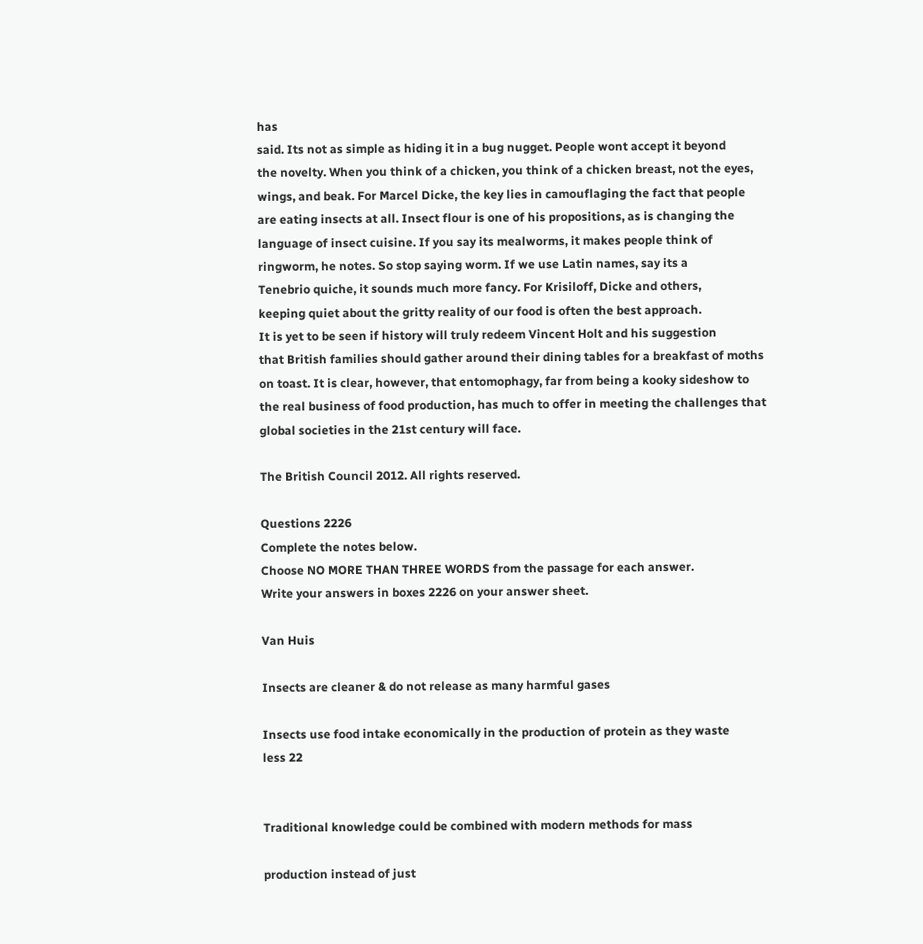has
said. Its not as simple as hiding it in a bug nugget. People wont accept it beyond
the novelty. When you think of a chicken, you think of a chicken breast, not the eyes,
wings, and beak. For Marcel Dicke, the key lies in camouflaging the fact that people
are eating insects at all. Insect flour is one of his propositions, as is changing the
language of insect cuisine. If you say its mealworms, it makes people think of
ringworm, he notes. So stop saying worm. If we use Latin names, say its a
Tenebrio quiche, it sounds much more fancy. For Krisiloff, Dicke and others,
keeping quiet about the gritty reality of our food is often the best approach.
It is yet to be seen if history will truly redeem Vincent Holt and his suggestion
that British families should gather around their dining tables for a breakfast of moths
on toast. It is clear, however, that entomophagy, far from being a kooky sideshow to
the real business of food production, has much to offer in meeting the challenges that
global societies in the 21st century will face.

The British Council 2012. All rights reserved.

Questions 2226
Complete the notes below.
Choose NO MORE THAN THREE WORDS from the passage for each answer.
Write your answers in boxes 2226 on your answer sheet.

Van Huis

Insects are cleaner & do not release as many harmful gases

Insects use food intake economically in the production of protein as they waste
less 22


Traditional knowledge could be combined with modern methods for mass

production instead of just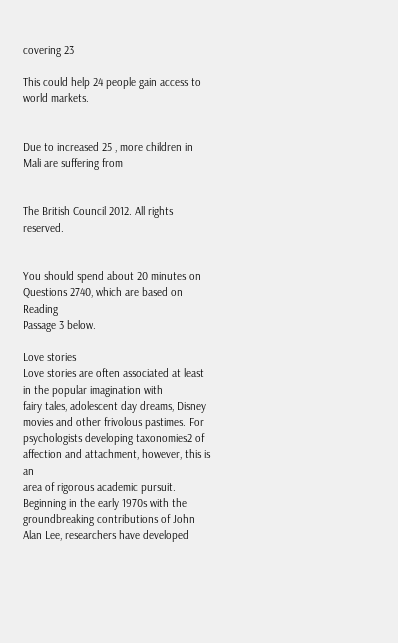covering 23

This could help 24 people gain access to world markets.


Due to increased 25 , more children in Mali are suffering from


The British Council 2012. All rights reserved.


You should spend about 20 minutes on Questions 2740, which are based on Reading
Passage 3 below.

Love stories
Love stories are often associated at least in the popular imagination with
fairy tales, adolescent day dreams, Disney movies and other frivolous pastimes. For
psychologists developing taxonomies2 of affection and attachment, however, this is an
area of rigorous academic pursuit. Beginning in the early 1970s with the
groundbreaking contributions of John Alan Lee, researchers have developed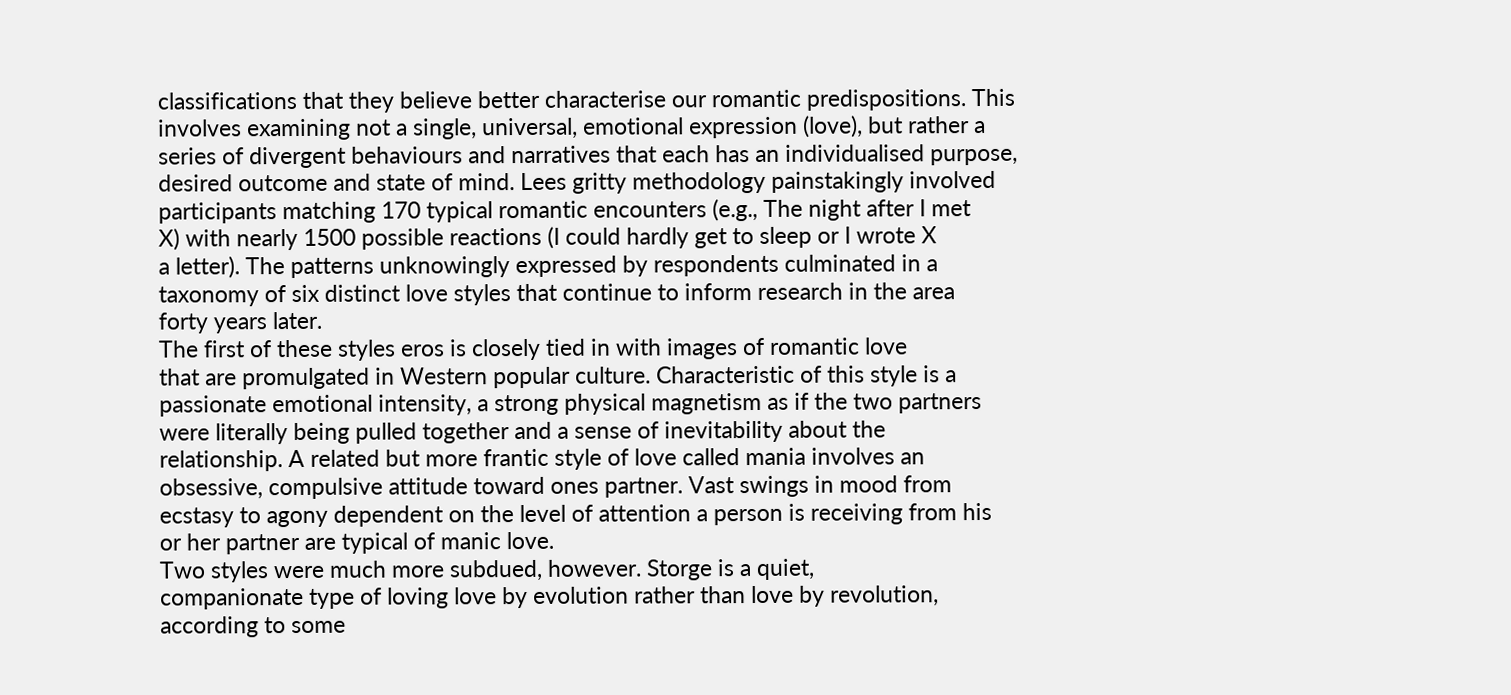classifications that they believe better characterise our romantic predispositions. This
involves examining not a single, universal, emotional expression (love), but rather a
series of divergent behaviours and narratives that each has an individualised purpose,
desired outcome and state of mind. Lees gritty methodology painstakingly involved
participants matching 170 typical romantic encounters (e.g., The night after I met
X) with nearly 1500 possible reactions (I could hardly get to sleep or I wrote X
a letter). The patterns unknowingly expressed by respondents culminated in a
taxonomy of six distinct love styles that continue to inform research in the area
forty years later.
The first of these styles eros is closely tied in with images of romantic love
that are promulgated in Western popular culture. Characteristic of this style is a
passionate emotional intensity, a strong physical magnetism as if the two partners
were literally being pulled together and a sense of inevitability about the
relationship. A related but more frantic style of love called mania involves an
obsessive, compulsive attitude toward ones partner. Vast swings in mood from
ecstasy to agony dependent on the level of attention a person is receiving from his
or her partner are typical of manic love.
Two styles were much more subdued, however. Storge is a quiet,
companionate type of loving love by evolution rather than love by revolution,
according to some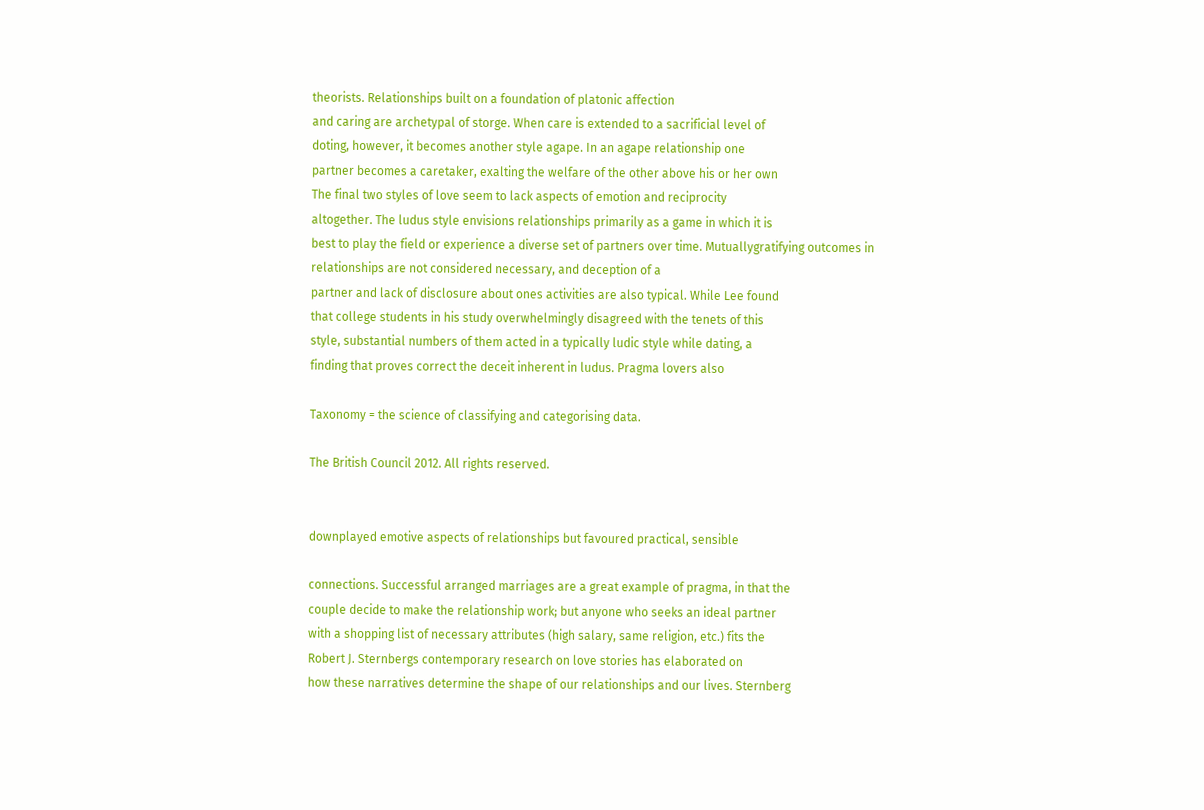theorists. Relationships built on a foundation of platonic affection
and caring are archetypal of storge. When care is extended to a sacrificial level of
doting, however, it becomes another style agape. In an agape relationship one
partner becomes a caretaker, exalting the welfare of the other above his or her own
The final two styles of love seem to lack aspects of emotion and reciprocity
altogether. The ludus style envisions relationships primarily as a game in which it is
best to play the field or experience a diverse set of partners over time. Mutuallygratifying outcomes in relationships are not considered necessary, and deception of a
partner and lack of disclosure about ones activities are also typical. While Lee found
that college students in his study overwhelmingly disagreed with the tenets of this
style, substantial numbers of them acted in a typically ludic style while dating, a
finding that proves correct the deceit inherent in ludus. Pragma lovers also

Taxonomy = the science of classifying and categorising data.

The British Council 2012. All rights reserved.


downplayed emotive aspects of relationships but favoured practical, sensible

connections. Successful arranged marriages are a great example of pragma, in that the
couple decide to make the relationship work; but anyone who seeks an ideal partner
with a shopping list of necessary attributes (high salary, same religion, etc.) fits the
Robert J. Sternbergs contemporary research on love stories has elaborated on
how these narratives determine the shape of our relationships and our lives. Sternberg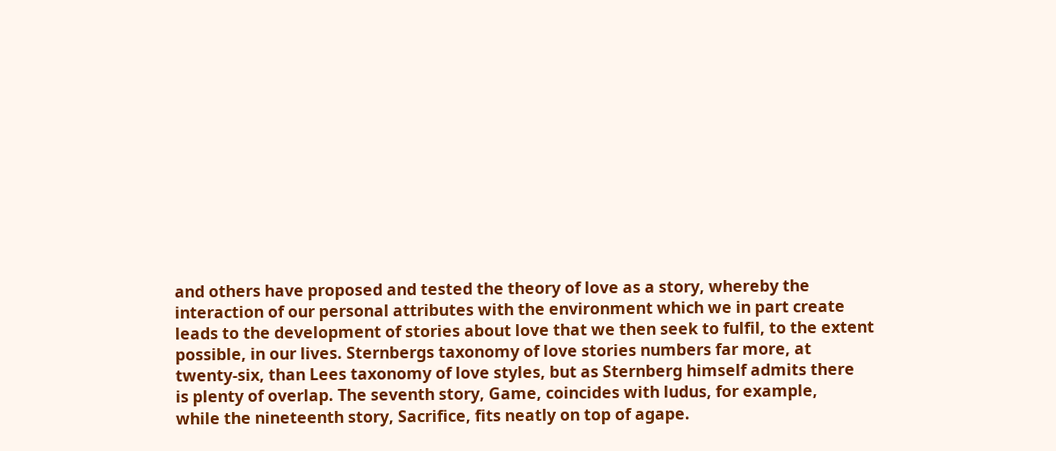and others have proposed and tested the theory of love as a story, whereby the
interaction of our personal attributes with the environment which we in part create
leads to the development of stories about love that we then seek to fulfil, to the extent
possible, in our lives. Sternbergs taxonomy of love stories numbers far more, at
twenty-six, than Lees taxonomy of love styles, but as Sternberg himself admits there
is plenty of overlap. The seventh story, Game, coincides with ludus, for example,
while the nineteenth story, Sacrifice, fits neatly on top of agape.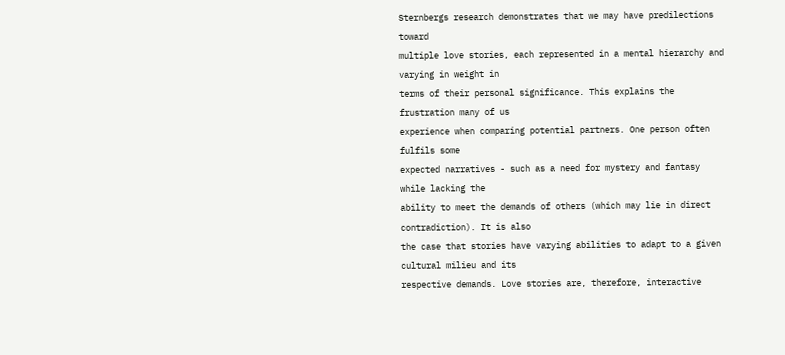Sternbergs research demonstrates that we may have predilections toward
multiple love stories, each represented in a mental hierarchy and varying in weight in
terms of their personal significance. This explains the frustration many of us
experience when comparing potential partners. One person often fulfils some
expected narratives - such as a need for mystery and fantasy while lacking the
ability to meet the demands of others (which may lie in direct contradiction). It is also
the case that stories have varying abilities to adapt to a given cultural milieu and its
respective demands. Love stories are, therefore, interactive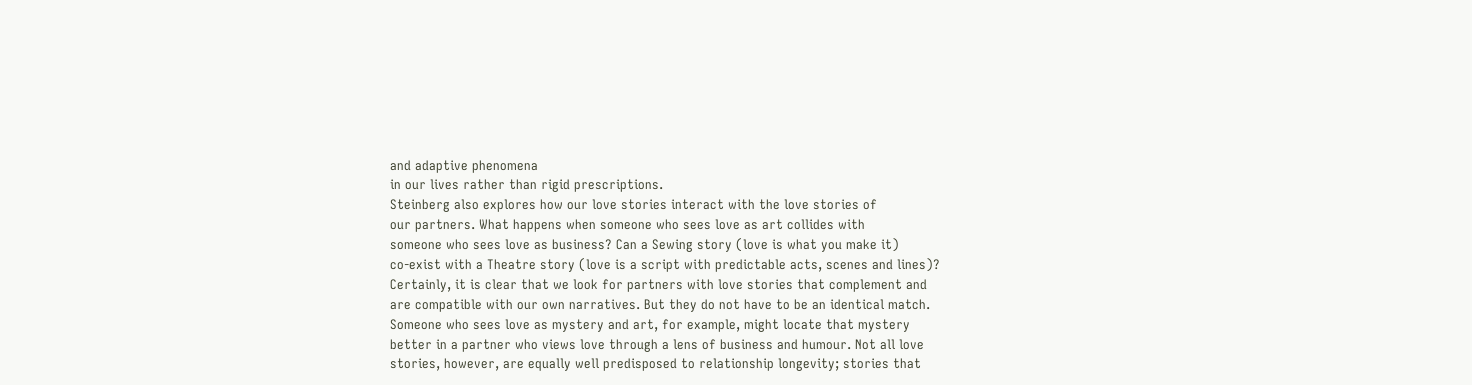and adaptive phenomena
in our lives rather than rigid prescriptions.
Steinberg also explores how our love stories interact with the love stories of
our partners. What happens when someone who sees love as art collides with
someone who sees love as business? Can a Sewing story (love is what you make it)
co-exist with a Theatre story (love is a script with predictable acts, scenes and lines)?
Certainly, it is clear that we look for partners with love stories that complement and
are compatible with our own narratives. But they do not have to be an identical match.
Someone who sees love as mystery and art, for example, might locate that mystery
better in a partner who views love through a lens of business and humour. Not all love
stories, however, are equally well predisposed to relationship longevity; stories that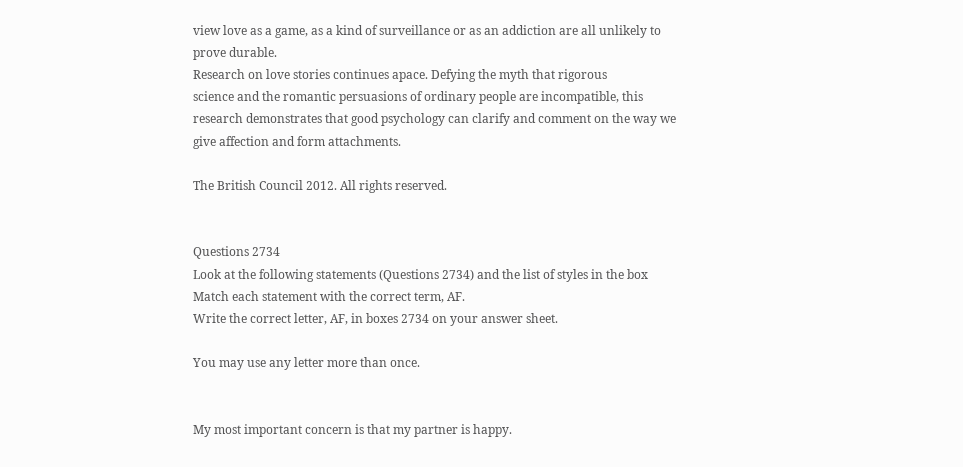view love as a game, as a kind of surveillance or as an addiction are all unlikely to
prove durable.
Research on love stories continues apace. Defying the myth that rigorous
science and the romantic persuasions of ordinary people are incompatible, this
research demonstrates that good psychology can clarify and comment on the way we
give affection and form attachments.

The British Council 2012. All rights reserved.


Questions 2734
Look at the following statements (Questions 2734) and the list of styles in the box
Match each statement with the correct term, AF.
Write the correct letter, AF, in boxes 2734 on your answer sheet.

You may use any letter more than once.


My most important concern is that my partner is happy.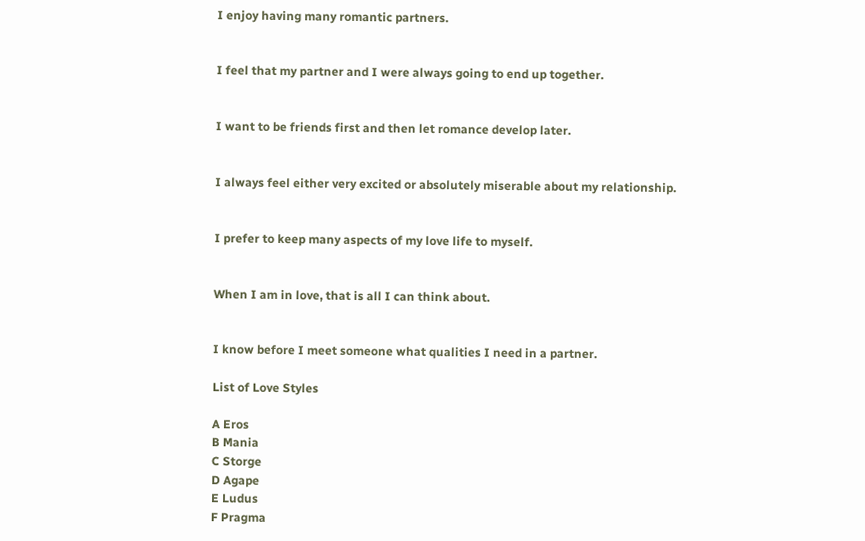I enjoy having many romantic partners.


I feel that my partner and I were always going to end up together.


I want to be friends first and then let romance develop later.


I always feel either very excited or absolutely miserable about my relationship.


I prefer to keep many aspects of my love life to myself.


When I am in love, that is all I can think about.


I know before I meet someone what qualities I need in a partner.

List of Love Styles

A Eros
B Mania
C Storge
D Agape
E Ludus
F Pragma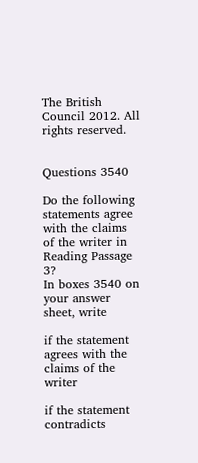The British Council 2012. All rights reserved.


Questions 3540

Do the following statements agree with the claims of the writer in Reading Passage 3?
In boxes 3540 on your answer sheet, write

if the statement agrees with the claims of the writer

if the statement contradicts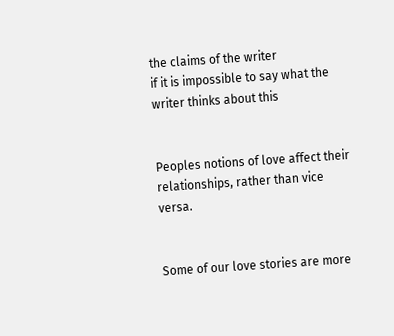the claims of the writer
if it is impossible to say what the writer thinks about this


Peoples notions of love affect their relationships, rather than vice versa.


Some of our love stories are more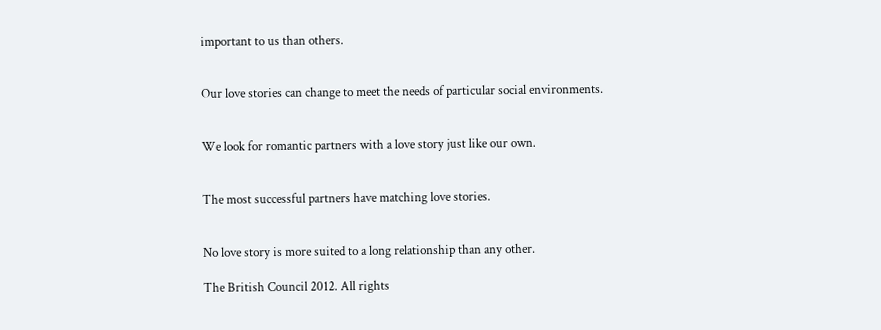important to us than others.


Our love stories can change to meet the needs of particular social environments.


We look for romantic partners with a love story just like our own.


The most successful partners have matching love stories.


No love story is more suited to a long relationship than any other.

The British Council 2012. All rights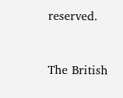reserved.


The British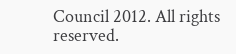Council 2012. All rights reserved.